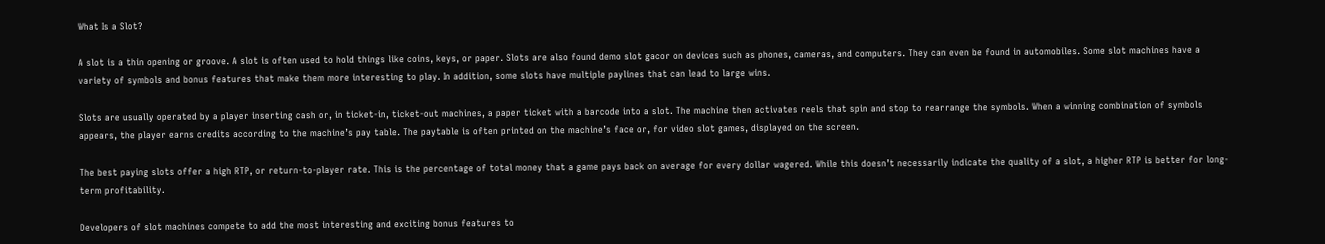What Is a Slot?

A slot is a thin opening or groove. A slot is often used to hold things like coins, keys, or paper. Slots are also found demo slot gacor on devices such as phones, cameras, and computers. They can even be found in automobiles. Some slot machines have a variety of symbols and bonus features that make them more interesting to play. In addition, some slots have multiple paylines that can lead to large wins.

Slots are usually operated by a player inserting cash or, in ticket-in, ticket-out machines, a paper ticket with a barcode into a slot. The machine then activates reels that spin and stop to rearrange the symbols. When a winning combination of symbols appears, the player earns credits according to the machine’s pay table. The paytable is often printed on the machine’s face or, for video slot games, displayed on the screen.

The best paying slots offer a high RTP, or return-to-player rate. This is the percentage of total money that a game pays back on average for every dollar wagered. While this doesn’t necessarily indicate the quality of a slot, a higher RTP is better for long-term profitability.

Developers of slot machines compete to add the most interesting and exciting bonus features to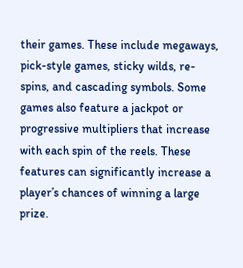their games. These include megaways, pick-style games, sticky wilds, re-spins, and cascading symbols. Some games also feature a jackpot or progressive multipliers that increase with each spin of the reels. These features can significantly increase a player’s chances of winning a large prize.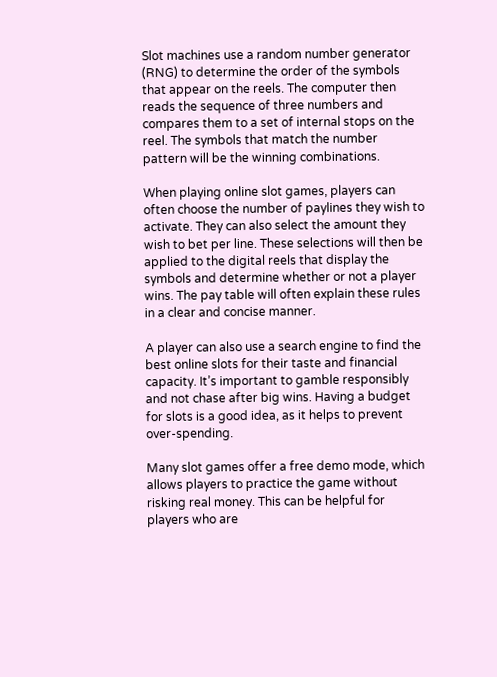Slot machines use a random number generator (RNG) to determine the order of the symbols that appear on the reels. The computer then reads the sequence of three numbers and compares them to a set of internal stops on the reel. The symbols that match the number pattern will be the winning combinations.

When playing online slot games, players can often choose the number of paylines they wish to activate. They can also select the amount they wish to bet per line. These selections will then be applied to the digital reels that display the symbols and determine whether or not a player wins. The pay table will often explain these rules in a clear and concise manner.

A player can also use a search engine to find the best online slots for their taste and financial capacity. It’s important to gamble responsibly and not chase after big wins. Having a budget for slots is a good idea, as it helps to prevent over-spending.

Many slot games offer a free demo mode, which allows players to practice the game without risking real money. This can be helpful for players who are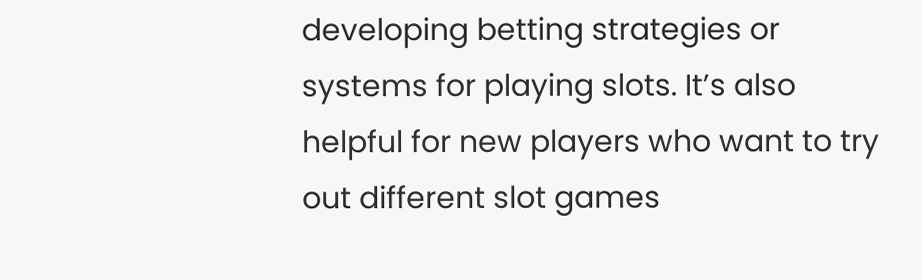developing betting strategies or systems for playing slots. It’s also helpful for new players who want to try out different slot games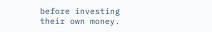before investing their own money.